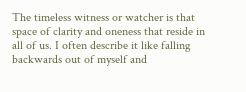The timeless witness or watcher is that space of clarity and oneness that reside in all of us. I often describe it like falling backwards out of myself and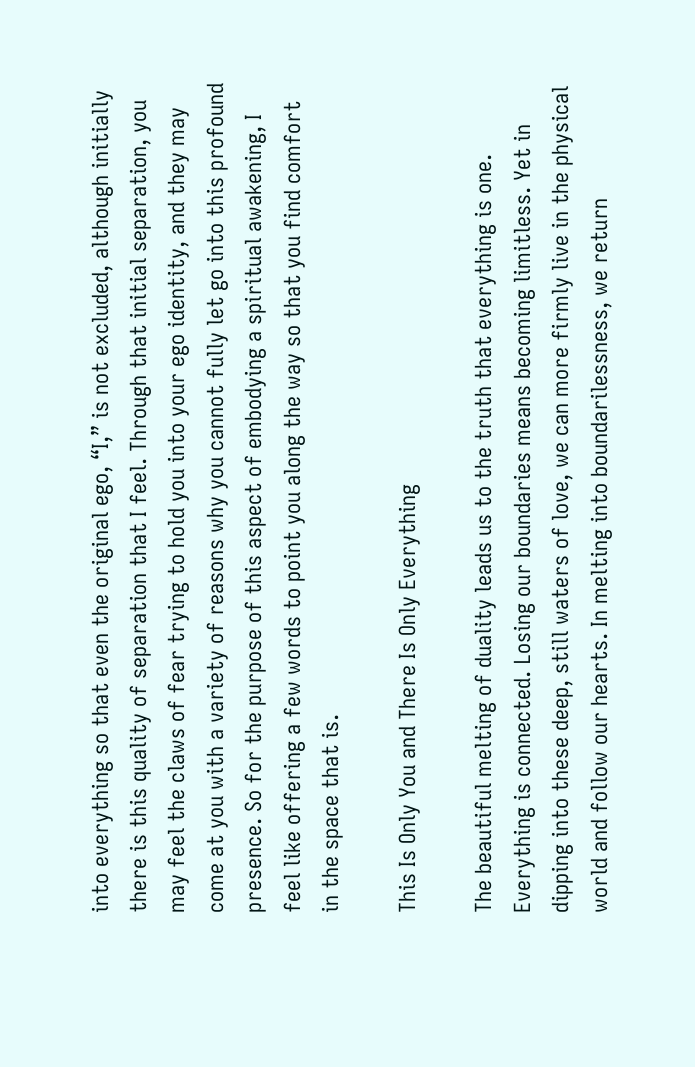into everything so that even the original ego, “I,” is not excluded, although initially there is this quality of separation that I feel. Through that initial separation, you may feel the claws of fear trying to hold you into your ego identity, and they may come at you with a variety of reasons why you cannot fully let go into this profound presence. So for the purpose of this aspect of embodying a spiritual awakening, I feel like offering a few words to point you along the way so that you find comfort in the space that is.

This Is Only You and There Is Only Everything

The beautiful melting of duality leads us to the truth that everything is one. Everything is connected. Losing our boundaries means becoming limitless. Yet in dipping into these deep, still waters of love, we can more firmly live in the physical world and follow our hearts. In melting into boundarilessness, we return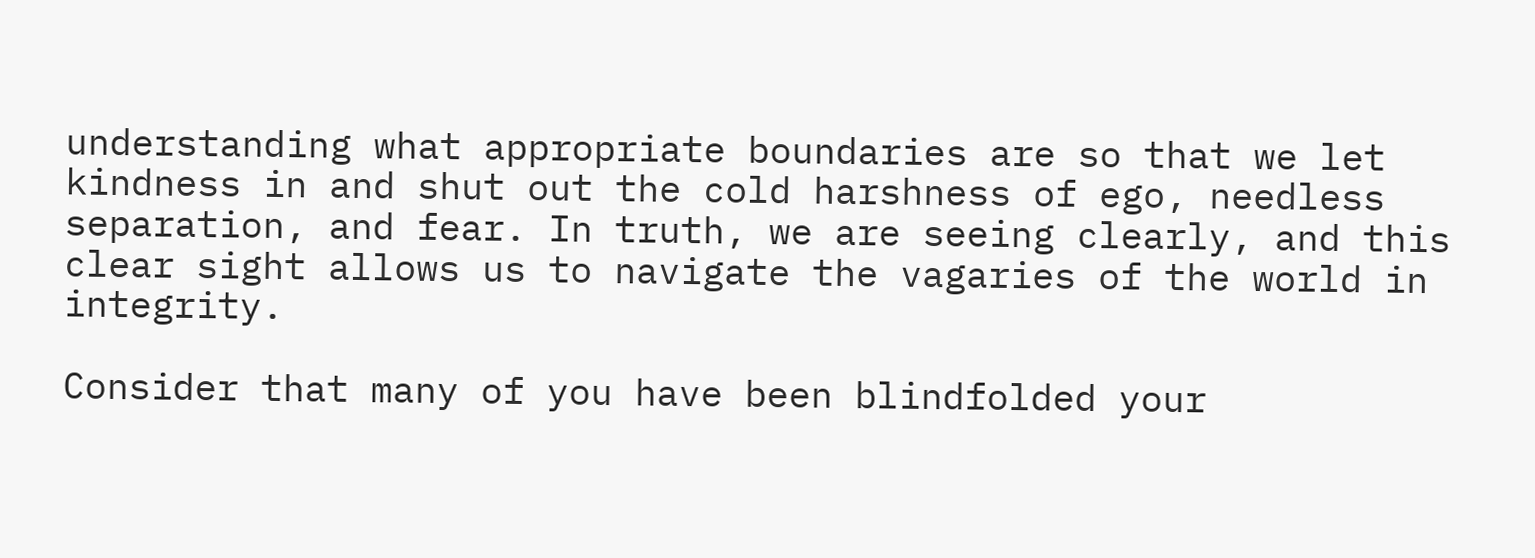understanding what appropriate boundaries are so that we let kindness in and shut out the cold harshness of ego, needless separation, and fear. In truth, we are seeing clearly, and this clear sight allows us to navigate the vagaries of the world in integrity.

Consider that many of you have been blindfolded your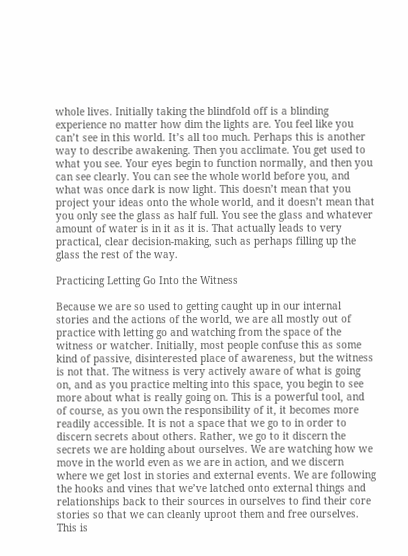whole lives. Initially taking the blindfold off is a blinding experience no matter how dim the lights are. You feel like you can’t see in this world. It’s all too much. Perhaps this is another way to describe awakening. Then you acclimate. You get used to what you see. Your eyes begin to function normally, and then you can see clearly. You can see the whole world before you, and what was once dark is now light. This doesn’t mean that you project your ideas onto the whole world, and it doesn’t mean that you only see the glass as half full. You see the glass and whatever amount of water is in it as it is. That actually leads to very practical, clear decision-making, such as perhaps filling up the glass the rest of the way.

Practicing Letting Go Into the Witness

Because we are so used to getting caught up in our internal stories and the actions of the world, we are all mostly out of practice with letting go and watching from the space of the witness or watcher. Initially, most people confuse this as some kind of passive, disinterested place of awareness, but the witness is not that. The witness is very actively aware of what is going on, and as you practice melting into this space, you begin to see more about what is really going on. This is a powerful tool, and of course, as you own the responsibility of it, it becomes more readily accessible. It is not a space that we go to in order to discern secrets about others. Rather, we go to it discern the secrets we are holding about ourselves. We are watching how we move in the world even as we are in action, and we discern where we get lost in stories and external events. We are following the hooks and vines that we’ve latched onto external things and relationships back to their sources in ourselves to find their core stories so that we can cleanly uproot them and free ourselves. This is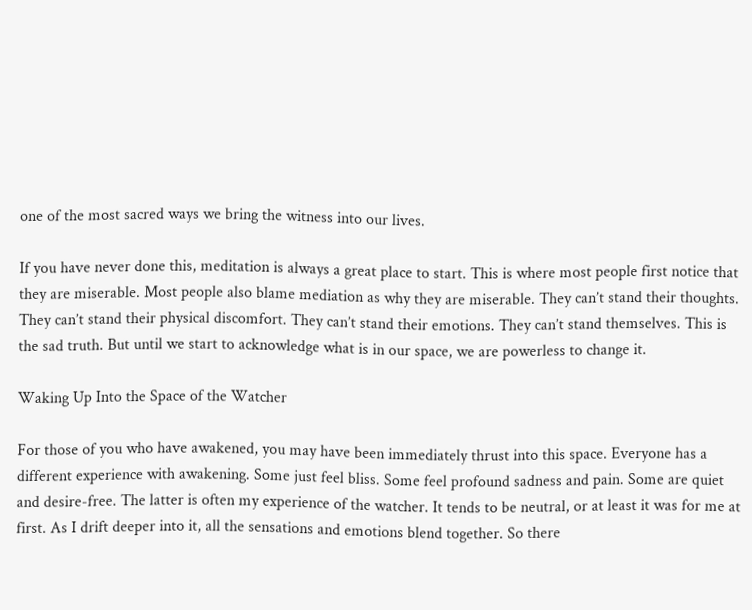one of the most sacred ways we bring the witness into our lives.

If you have never done this, meditation is always a great place to start. This is where most people first notice that they are miserable. Most people also blame mediation as why they are miserable. They can’t stand their thoughts. They can’t stand their physical discomfort. They can’t stand their emotions. They can’t stand themselves. This is the sad truth. But until we start to acknowledge what is in our space, we are powerless to change it.

Waking Up Into the Space of the Watcher

For those of you who have awakened, you may have been immediately thrust into this space. Everyone has a different experience with awakening. Some just feel bliss. Some feel profound sadness and pain. Some are quiet and desire-free. The latter is often my experience of the watcher. It tends to be neutral, or at least it was for me at first. As I drift deeper into it, all the sensations and emotions blend together. So there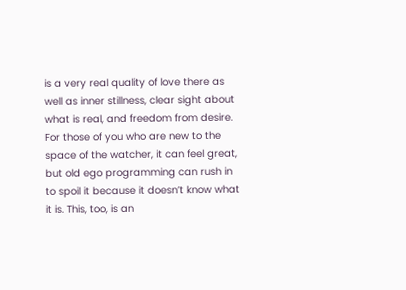is a very real quality of love there as well as inner stillness, clear sight about what is real, and freedom from desire. For those of you who are new to the space of the watcher, it can feel great, but old ego programming can rush in to spoil it because it doesn’t know what it is. This, too, is an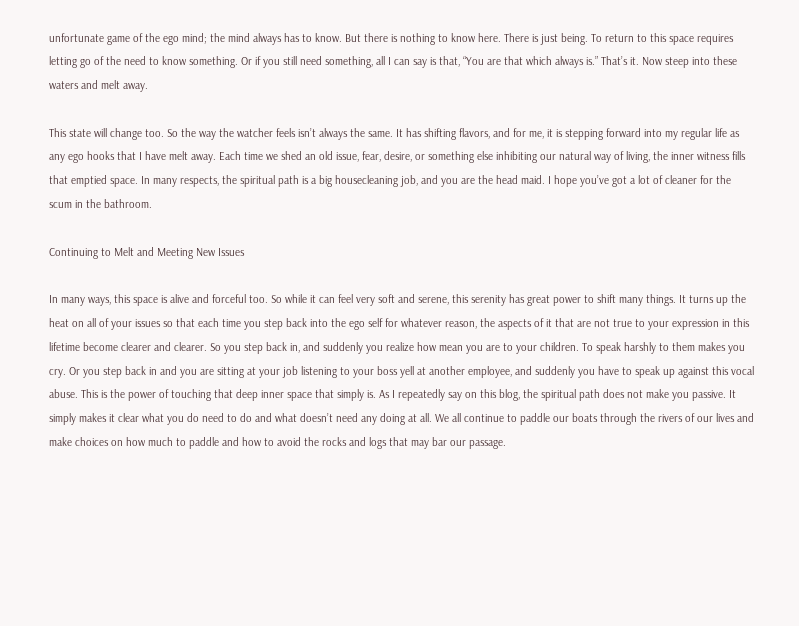unfortunate game of the ego mind; the mind always has to know. But there is nothing to know here. There is just being. To return to this space requires letting go of the need to know something. Or if you still need something, all I can say is that, “You are that which always is.” That’s it. Now steep into these waters and melt away.

This state will change too. So the way the watcher feels isn’t always the same. It has shifting flavors, and for me, it is stepping forward into my regular life as any ego hooks that I have melt away. Each time we shed an old issue, fear, desire, or something else inhibiting our natural way of living, the inner witness fills that emptied space. In many respects, the spiritual path is a big housecleaning job, and you are the head maid. I hope you’ve got a lot of cleaner for the scum in the bathroom.

Continuing to Melt and Meeting New Issues

In many ways, this space is alive and forceful too. So while it can feel very soft and serene, this serenity has great power to shift many things. It turns up the heat on all of your issues so that each time you step back into the ego self for whatever reason, the aspects of it that are not true to your expression in this lifetime become clearer and clearer. So you step back in, and suddenly you realize how mean you are to your children. To speak harshly to them makes you cry. Or you step back in and you are sitting at your job listening to your boss yell at another employee, and suddenly you have to speak up against this vocal abuse. This is the power of touching that deep inner space that simply is. As I repeatedly say on this blog, the spiritual path does not make you passive. It simply makes it clear what you do need to do and what doesn’t need any doing at all. We all continue to paddle our boats through the rivers of our lives and make choices on how much to paddle and how to avoid the rocks and logs that may bar our passage.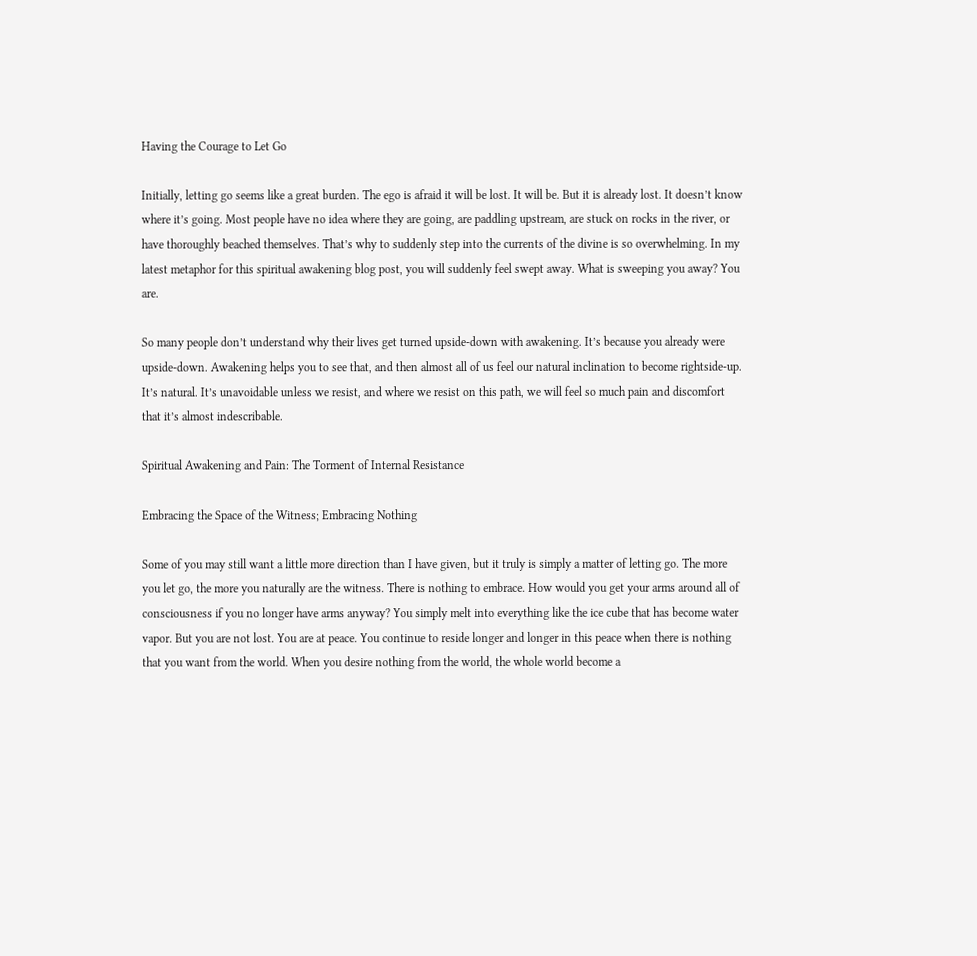Having the Courage to Let Go

Initially, letting go seems like a great burden. The ego is afraid it will be lost. It will be. But it is already lost. It doesn’t know where it’s going. Most people have no idea where they are going, are paddling upstream, are stuck on rocks in the river, or have thoroughly beached themselves. That’s why to suddenly step into the currents of the divine is so overwhelming. In my latest metaphor for this spiritual awakening blog post, you will suddenly feel swept away. What is sweeping you away? You are.

So many people don’t understand why their lives get turned upside-down with awakening. It’s because you already were upside-down. Awakening helps you to see that, and then almost all of us feel our natural inclination to become rightside-up. It’s natural. It’s unavoidable unless we resist, and where we resist on this path, we will feel so much pain and discomfort that it’s almost indescribable.

Spiritual Awakening and Pain: The Torment of Internal Resistance

Embracing the Space of the Witness; Embracing Nothing

Some of you may still want a little more direction than I have given, but it truly is simply a matter of letting go. The more you let go, the more you naturally are the witness. There is nothing to embrace. How would you get your arms around all of consciousness if you no longer have arms anyway? You simply melt into everything like the ice cube that has become water vapor. But you are not lost. You are at peace. You continue to reside longer and longer in this peace when there is nothing that you want from the world. When you desire nothing from the world, the whole world become a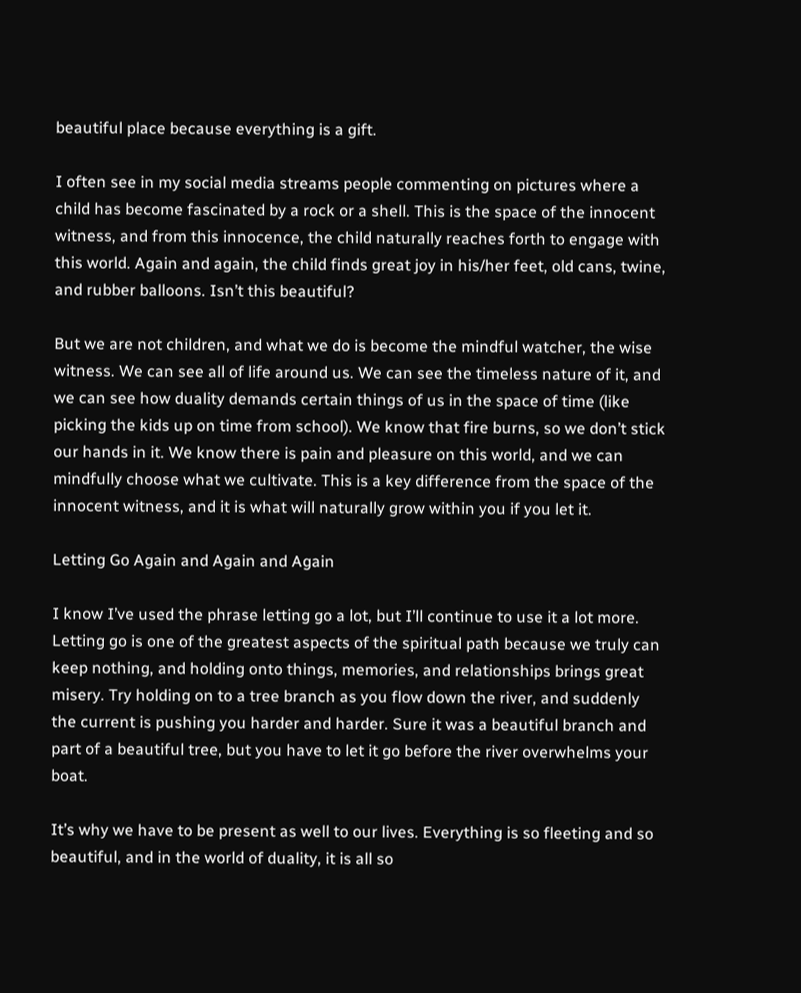beautiful place because everything is a gift.

I often see in my social media streams people commenting on pictures where a child has become fascinated by a rock or a shell. This is the space of the innocent witness, and from this innocence, the child naturally reaches forth to engage with this world. Again and again, the child finds great joy in his/her feet, old cans, twine, and rubber balloons. Isn’t this beautiful?

But we are not children, and what we do is become the mindful watcher, the wise witness. We can see all of life around us. We can see the timeless nature of it, and we can see how duality demands certain things of us in the space of time (like picking the kids up on time from school). We know that fire burns, so we don’t stick our hands in it. We know there is pain and pleasure on this world, and we can mindfully choose what we cultivate. This is a key difference from the space of the innocent witness, and it is what will naturally grow within you if you let it.

Letting Go Again and Again and Again

I know I’ve used the phrase letting go a lot, but I’ll continue to use it a lot more. Letting go is one of the greatest aspects of the spiritual path because we truly can keep nothing, and holding onto things, memories, and relationships brings great misery. Try holding on to a tree branch as you flow down the river, and suddenly the current is pushing you harder and harder. Sure it was a beautiful branch and part of a beautiful tree, but you have to let it go before the river overwhelms your boat.

It’s why we have to be present as well to our lives. Everything is so fleeting and so beautiful, and in the world of duality, it is all so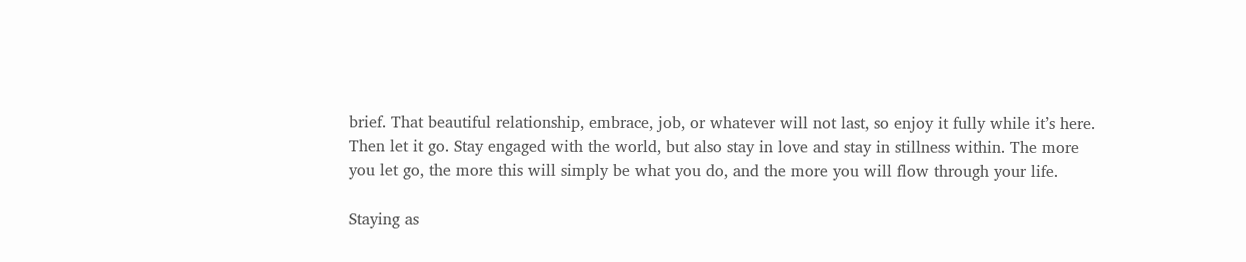brief. That beautiful relationship, embrace, job, or whatever will not last, so enjoy it fully while it’s here. Then let it go. Stay engaged with the world, but also stay in love and stay in stillness within. The more you let go, the more this will simply be what you do, and the more you will flow through your life.

Staying as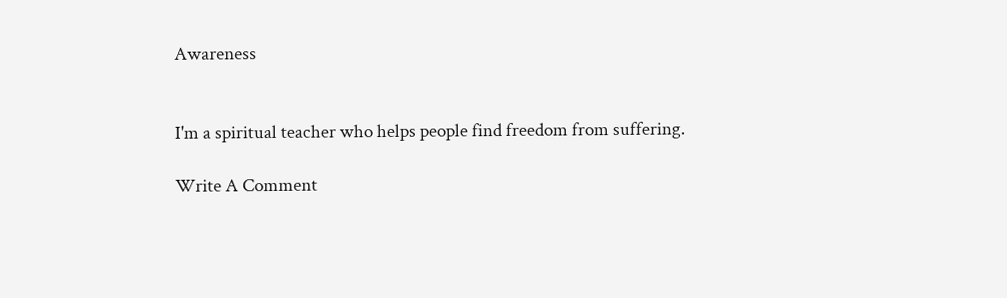Awareness


I'm a spiritual teacher who helps people find freedom from suffering.

Write A Comment